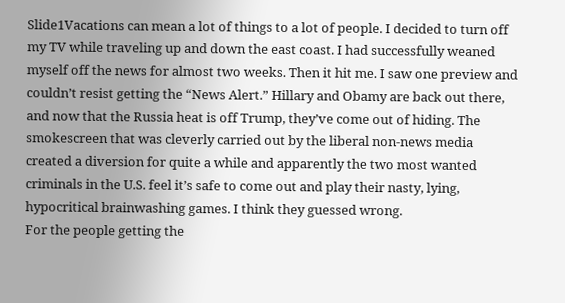Slide1Vacations can mean a lot of things to a lot of people. I decided to turn off my TV while traveling up and down the east coast. I had successfully weaned myself off the news for almost two weeks. Then it hit me. I saw one preview and couldn’t resist getting the “News Alert.” Hillary and Obamy are back out there, and now that the Russia heat is off Trump, they’ve come out of hiding. The smokescreen that was cleverly carried out by the liberal non-news media created a diversion for quite a while and apparently the two most wanted criminals in the U.S. feel it’s safe to come out and play their nasty, lying, hypocritical brainwashing games. I think they guessed wrong.
For the people getting the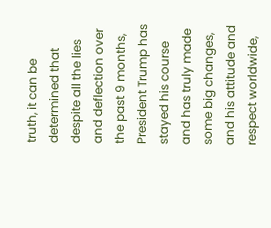truth, it can be determined that despite all the lies and deflection over the past 9 months, President Trump has stayed his course and has truly made some big changes, and his attitude and respect worldwide,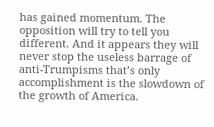has gained momentum. The opposition will try to tell you different. And it appears they will never stop the useless barrage of anti-Trumpisms that’s only accomplishment is the slowdown of the growth of America.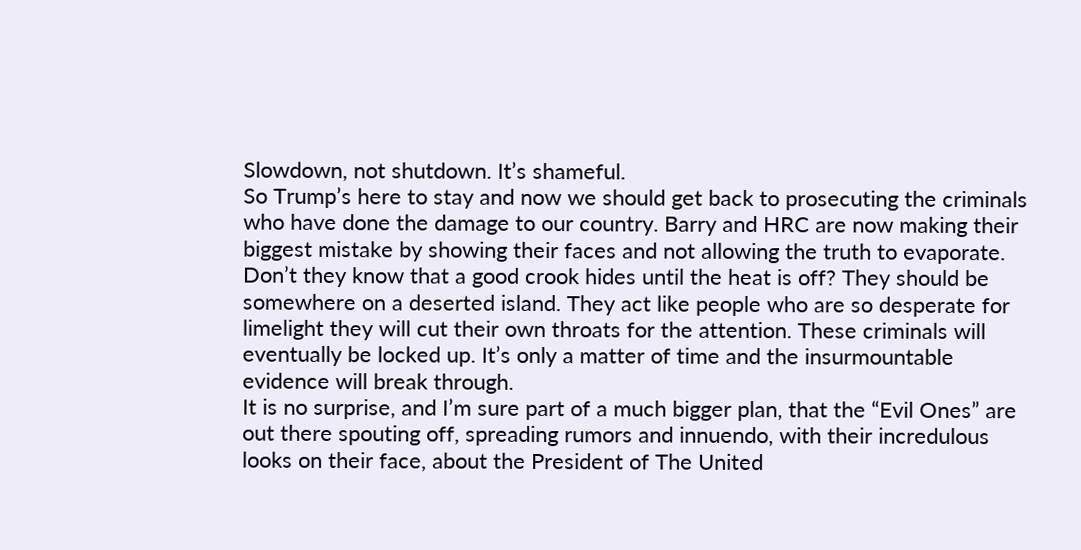Slowdown, not shutdown. It’s shameful.
So Trump’s here to stay and now we should get back to prosecuting the criminals who have done the damage to our country. Barry and HRC are now making their biggest mistake by showing their faces and not allowing the truth to evaporate. Don’t they know that a good crook hides until the heat is off? They should be somewhere on a deserted island. They act like people who are so desperate for limelight they will cut their own throats for the attention. These criminals will eventually be locked up. It’s only a matter of time and the insurmountable evidence will break through.
It is no surprise, and I’m sure part of a much bigger plan, that the “Evil Ones” are out there spouting off, spreading rumors and innuendo, with their incredulous looks on their face, about the President of The United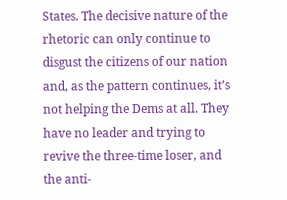States. The decisive nature of the rhetoric can only continue to disgust the citizens of our nation and, as the pattern continues, it’s not helping the Dems at all. They have no leader and trying to revive the three-time loser, and the anti-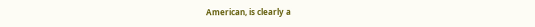American, is clearly a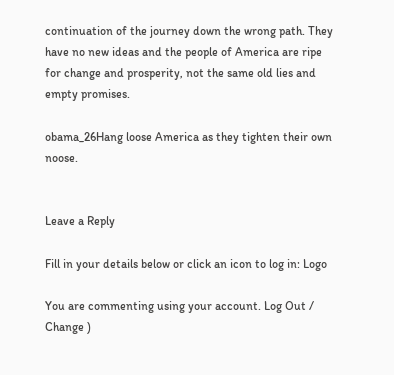continuation of the journey down the wrong path. They have no new ideas and the people of America are ripe for change and prosperity, not the same old lies and empty promises.

obama_26Hang loose America as they tighten their own noose.


Leave a Reply

Fill in your details below or click an icon to log in: Logo

You are commenting using your account. Log Out /  Change )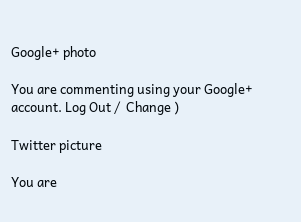Google+ photo

You are commenting using your Google+ account. Log Out /  Change )

Twitter picture

You are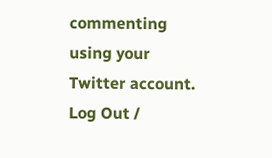commenting using your Twitter account. Log Out /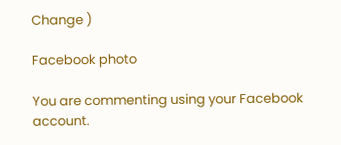Change )

Facebook photo

You are commenting using your Facebook account.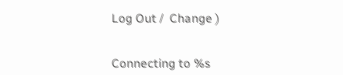Log Out /  Change )


Connecting to %s